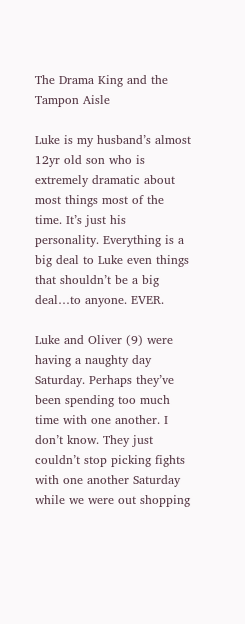The Drama King and the Tampon Aisle

Luke is my husband’s almost 12yr old son who is extremely dramatic about most things most of the time. It’s just his personality. Everything is a big deal to Luke even things that shouldn’t be a big deal…to anyone. EVER.

Luke and Oliver (9) were having a naughty day Saturday. Perhaps they’ve been spending too much time with one another. I don’t know. They just couldn’t stop picking fights with one another Saturday while we were out shopping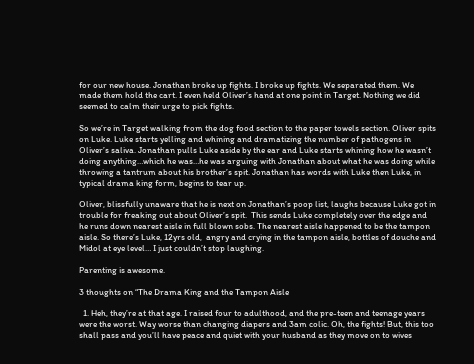for our new house. Jonathan broke up fights. I broke up fights. We separated them. We made them hold the cart. I even held Oliver’s hand at one point in Target. Nothing we did seemed to calm their urge to pick fights.

So we’re in Target walking from the dog food section to the paper towels section. Oliver spits on Luke. Luke starts yelling and whining and dramatizing the number of pathogens in Oliver’s saliva. Jonathan pulls Luke aside by the ear and Luke starts whining how he wasn’t doing anything…which he was…he was arguing with Jonathan about what he was doing while throwing a tantrum about his brother’s spit. Jonathan has words with Luke then Luke, in typical drama king form, begins to tear up.

Oliver, blissfully unaware that he is next on Jonathan’s poop list, laughs because Luke got in trouble for freaking out about Oliver’s spit.  This sends Luke completely over the edge and he runs down nearest aisle in full blown sobs. The nearest aisle happened to be the tampon aisle. So there’s Luke, 12yrs old,  angry and crying in the tampon aisle, bottles of douche and Midol at eye level… I just couldn’t stop laughing.

Parenting is awesome.

3 thoughts on “The Drama King and the Tampon Aisle

  1. Heh, they’re at that age. I raised four to adulthood, and the pre-teen and teenage years were the worst. Way worse than changing diapers and 3am colic. Oh, the fights! But, this too shall pass and you’ll have peace and quiet with your husband as they move on to wives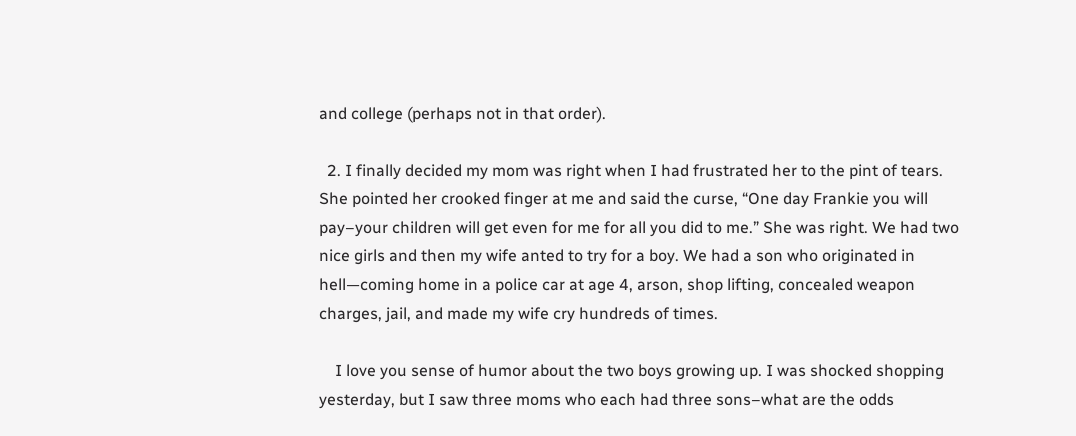and college (perhaps not in that order).

  2. I finally decided my mom was right when I had frustrated her to the pint of tears. She pointed her crooked finger at me and said the curse, “One day Frankie you will pay–your children will get even for me for all you did to me.” She was right. We had two nice girls and then my wife anted to try for a boy. We had a son who originated in hell—coming home in a police car at age 4, arson, shop lifting, concealed weapon charges, jail, and made my wife cry hundreds of times.

    I love you sense of humor about the two boys growing up. I was shocked shopping yesterday, but I saw three moms who each had three sons–what are the odds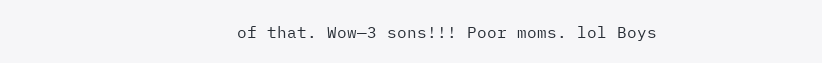of that. Wow—3 sons!!! Poor moms. lol Boys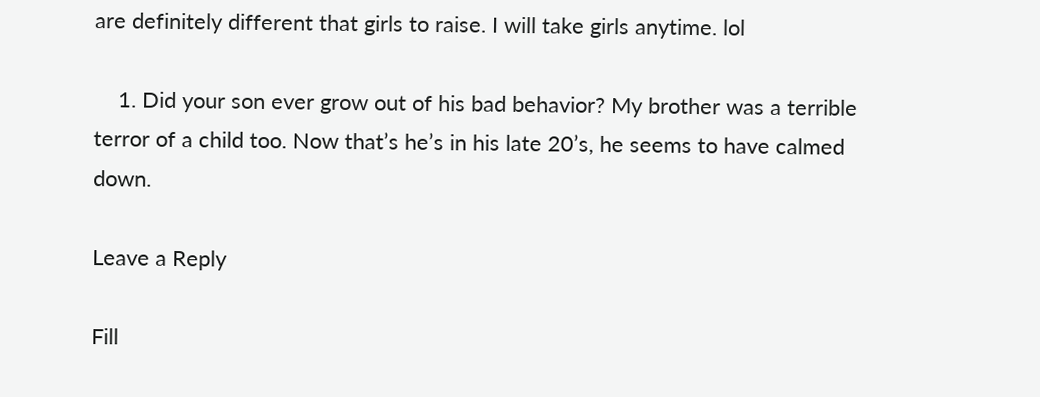are definitely different that girls to raise. I will take girls anytime. lol

    1. Did your son ever grow out of his bad behavior? My brother was a terrible terror of a child too. Now that’s he’s in his late 20’s, he seems to have calmed down.

Leave a Reply

Fill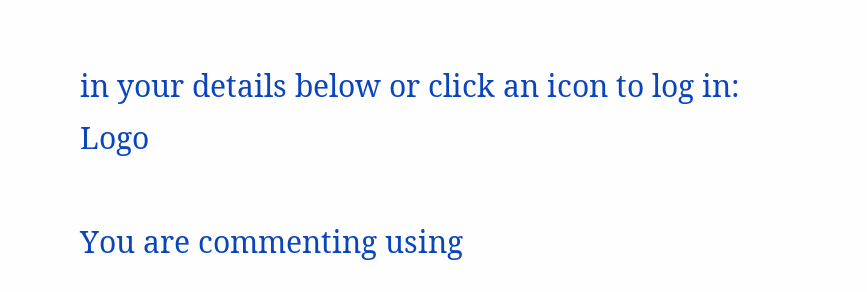in your details below or click an icon to log in: Logo

You are commenting using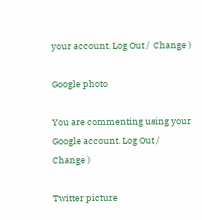your account. Log Out /  Change )

Google photo

You are commenting using your Google account. Log Out /  Change )

Twitter picture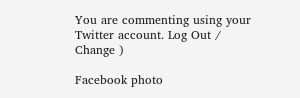You are commenting using your Twitter account. Log Out /  Change )

Facebook photo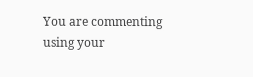You are commenting using your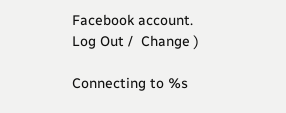Facebook account. Log Out /  Change )

Connecting to %s